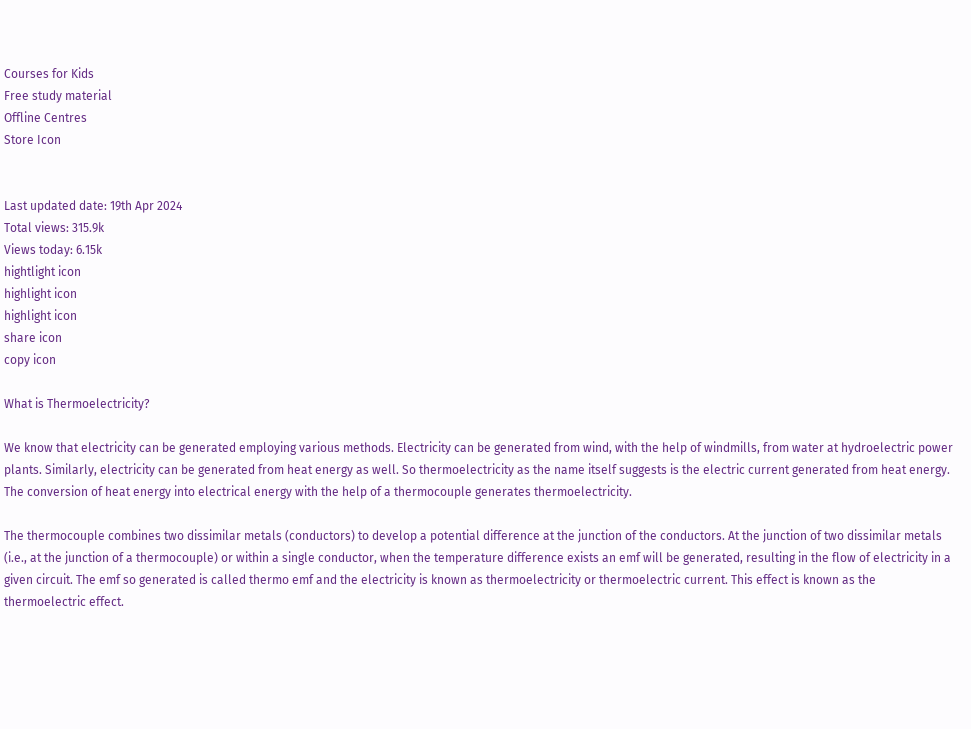Courses for Kids
Free study material
Offline Centres
Store Icon


Last updated date: 19th Apr 2024
Total views: 315.9k
Views today: 6.15k
hightlight icon
highlight icon
highlight icon
share icon
copy icon

What is Thermoelectricity?

We know that electricity can be generated employing various methods. Electricity can be generated from wind, with the help of windmills, from water at hydroelectric power plants. Similarly, electricity can be generated from heat energy as well. So thermoelectricity as the name itself suggests is the electric current generated from heat energy. The conversion of heat energy into electrical energy with the help of a thermocouple generates thermoelectricity.

The thermocouple combines two dissimilar metals (conductors) to develop a potential difference at the junction of the conductors. At the junction of two dissimilar metals (i.e., at the junction of a thermocouple) or within a single conductor, when the temperature difference exists an emf will be generated, resulting in the flow of electricity in a given circuit. The emf so generated is called thermo emf and the electricity is known as thermoelectricity or thermoelectric current. This effect is known as the thermoelectric effect.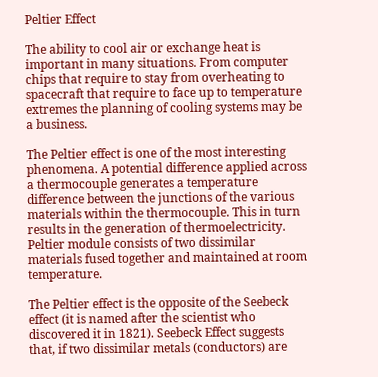Peltier Effect

The ability to cool air or exchange heat is important in many situations. From computer chips that require to stay from overheating to spacecraft that require to face up to temperature extremes the planning of cooling systems may be a business.

The Peltier effect is one of the most interesting phenomena. A potential difference applied across a thermocouple generates a temperature difference between the junctions of the various materials within the thermocouple. This in turn results in the generation of thermoelectricity. Peltier module consists of two dissimilar materials fused together and maintained at room temperature.

The Peltier effect is the opposite of the Seebeck effect (it is named after the scientist who discovered it in 1821). Seebeck Effect suggests that, if two dissimilar metals (conductors) are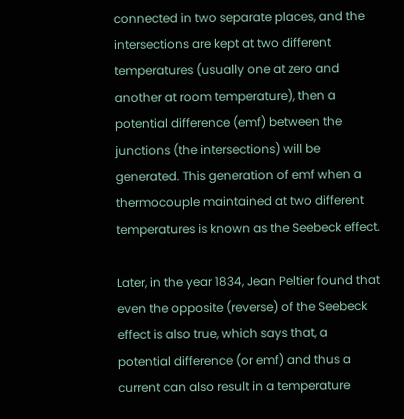connected in two separate places, and the intersections are kept at two different temperatures (usually one at zero and another at room temperature), then a potential difference (emf) between the junctions (the intersections) will be generated. This generation of emf when a thermocouple maintained at two different temperatures is known as the Seebeck effect.

Later, in the year 1834, Jean Peltier found that even the opposite (reverse) of the Seebeck effect is also true, which says that, a potential difference (or emf) and thus a current can also result in a temperature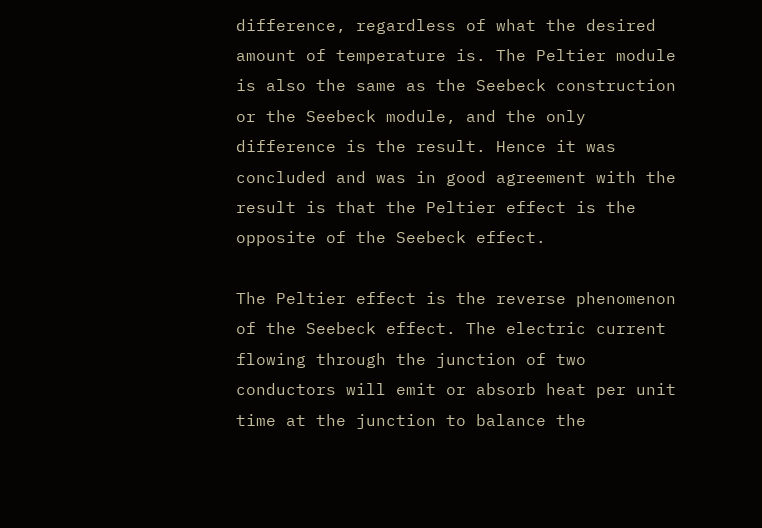difference, regardless of what the desired amount of temperature is. The Peltier module is also the same as the Seebeck construction or the Seebeck module, and the only difference is the result. Hence it was concluded and was in good agreement with the result is that the Peltier effect is the opposite of the Seebeck effect.

The Peltier effect is the reverse phenomenon of the Seebeck effect. The electric current flowing through the junction of two conductors will emit or absorb heat per unit time at the junction to balance the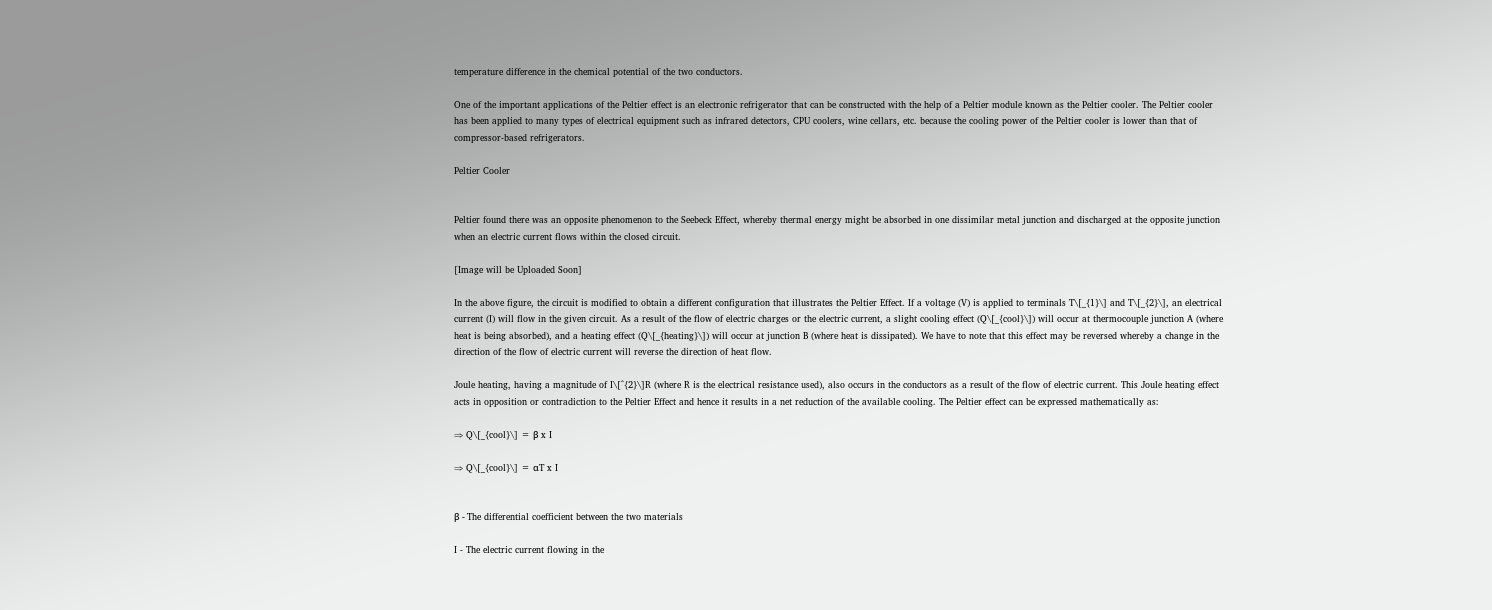temperature difference in the chemical potential of the two conductors.

One of the important applications of the Peltier effect is an electronic refrigerator that can be constructed with the help of a Peltier module known as the Peltier cooler. The Peltier cooler has been applied to many types of electrical equipment such as infrared detectors, CPU coolers, wine cellars, etc. because the cooling power of the Peltier cooler is lower than that of compressor-based refrigerators.

Peltier Cooler


Peltier found there was an opposite phenomenon to the Seebeck Effect, whereby thermal energy might be absorbed in one dissimilar metal junction and discharged at the opposite junction when an electric current flows within the closed circuit.

[Image will be Uploaded Soon]

In the above figure, the circuit is modified to obtain a different configuration that illustrates the Peltier Effect. If a voltage (V) is applied to terminals T\[_{1}\] and T\[_{2}\], an electrical current (I) will flow in the given circuit. As a result of the flow of electric charges or the electric current, a slight cooling effect (Q\[_{cool}\]) will occur at thermocouple junction A (where heat is being absorbed), and a heating effect (Q\[_{heating}\]) will occur at junction B (where heat is dissipated). We have to note that this effect may be reversed whereby a change in the direction of the flow of electric current will reverse the direction of heat flow.

Joule heating, having a magnitude of I\[^{2}\]R (where R is the electrical resistance used), also occurs in the conductors as a result of the flow of electric current. This Joule heating effect acts in opposition or contradiction to the Peltier Effect and hence it results in a net reduction of the available cooling. The Peltier effect can be expressed mathematically as:

⇒ Q\[_{cool}\] = β x I

⇒ Q\[_{cool}\] = αT x I


β - The differential coefficient between the two materials

I - The electric current flowing in the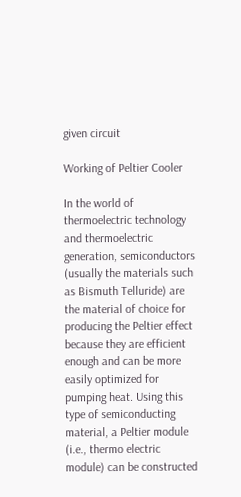given circuit

Working of Peltier Cooler

In the world of thermoelectric technology and thermoelectric generation, semiconductors (usually the materials such as Bismuth Telluride) are the material of choice for producing the Peltier effect because they are efficient enough and can be more easily optimized for pumping heat. Using this type of semiconducting material, a Peltier module (i.e., thermo electric module) can be constructed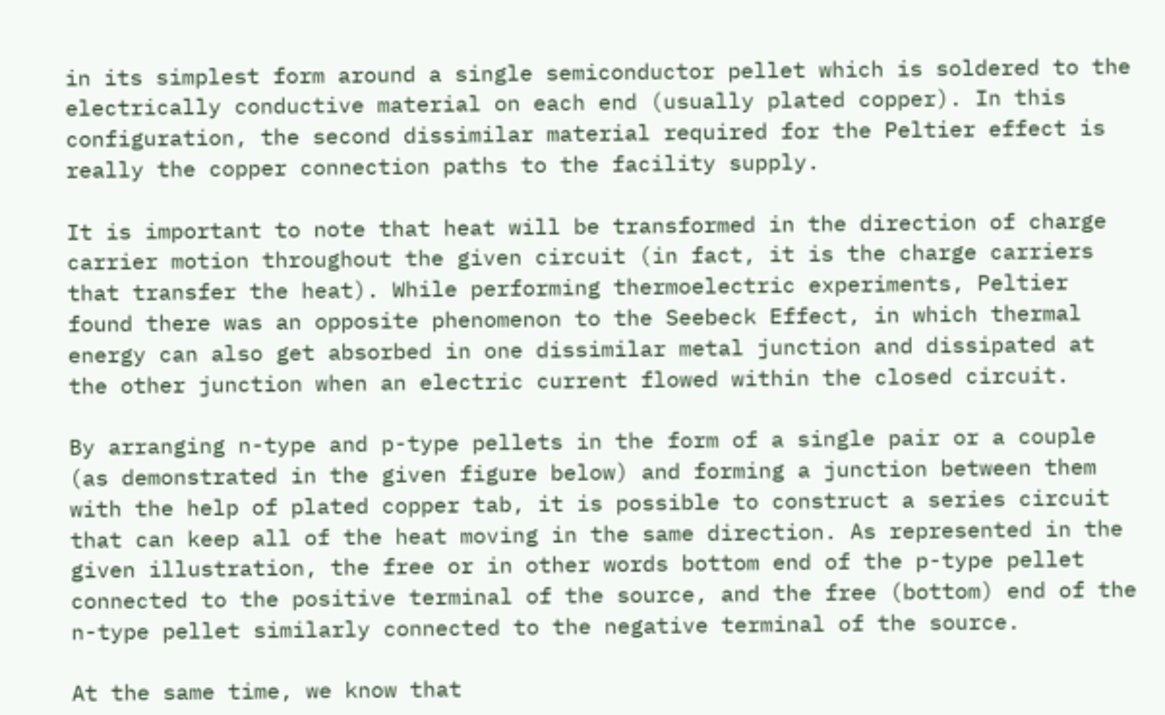in its simplest form around a single semiconductor pellet which is soldered to the electrically conductive material on each end (usually plated copper). In this configuration, the second dissimilar material required for the Peltier effect is really the copper connection paths to the facility supply.

It is important to note that heat will be transformed in the direction of charge carrier motion throughout the given circuit (in fact, it is the charge carriers that transfer the heat). While performing thermoelectric experiments, Peltier found there was an opposite phenomenon to the Seebeck Effect, in which thermal energy can also get absorbed in one dissimilar metal junction and dissipated at the other junction when an electric current flowed within the closed circuit.

By arranging n-type and p-type pellets in the form of a single pair or a couple (as demonstrated in the given figure below) and forming a junction between them with the help of plated copper tab, it is possible to construct a series circuit that can keep all of the heat moving in the same direction. As represented in the given illustration, the free or in other words bottom end of the p-type pellet connected to the positive terminal of the source, and the free (bottom) end of the n-type pellet similarly connected to the negative terminal of the source.

At the same time, we know that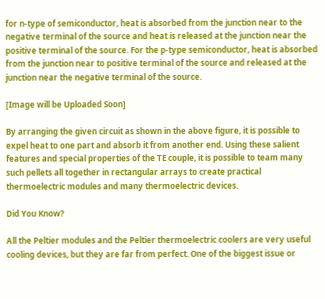for n-type of semiconductor, heat is absorbed from the junction near to the negative terminal of the source and heat is released at the junction near the positive terminal of the source. For the p-type semiconductor, heat is absorbed from the junction near to positive terminal of the source and released at the junction near the negative terminal of the source.

[Image will be Uploaded Soon]

By arranging the given circuit as shown in the above figure, it is possible to expel heat to one part and absorb it from another end. Using these salient features and special properties of the TE couple, it is possible to team many such pellets all together in rectangular arrays to create practical thermoelectric modules and many thermoelectric devices.

Did You Know?

All the Peltier modules and the Peltier thermoelectric coolers are very useful cooling devices, but they are far from perfect. One of the biggest issue or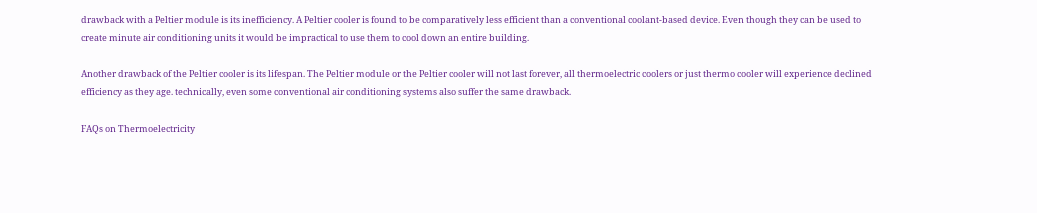drawback with a Peltier module is its inefficiency. A Peltier cooler is found to be comparatively less efficient than a conventional coolant-based device. Even though they can be used to create minute air conditioning units it would be impractical to use them to cool down an entire building.

Another drawback of the Peltier cooler is its lifespan. The Peltier module or the Peltier cooler will not last forever, all thermoelectric coolers or just thermo cooler will experience declined efficiency as they age. technically, even some conventional air conditioning systems also suffer the same drawback.

FAQs on Thermoelectricity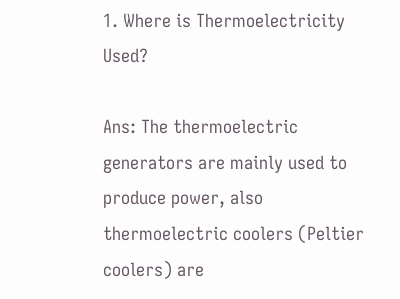1. Where is Thermoelectricity Used?

Ans: The thermoelectric generators are mainly used to produce power, also thermoelectric coolers (Peltier coolers) are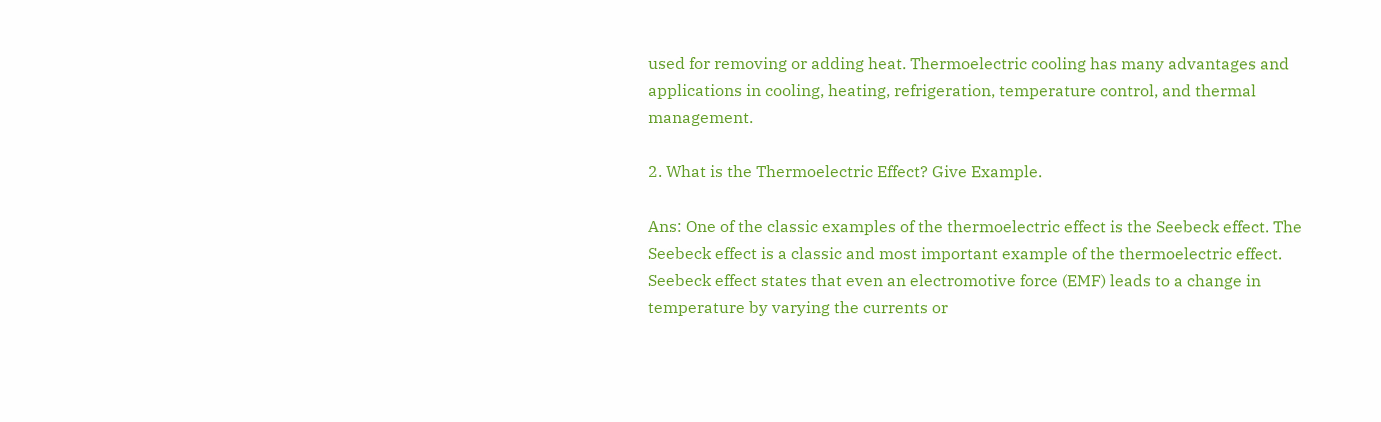used for removing or adding heat. Thermoelectric cooling has many advantages and applications in cooling, heating, refrigeration, temperature control, and thermal management.

2. What is the Thermoelectric Effect? Give Example.

Ans: One of the classic examples of the thermoelectric effect is the Seebeck effect. The Seebeck effect is a classic and most important example of the thermoelectric effect. Seebeck effect states that even an electromotive force (EMF) leads to a change in temperature by varying the currents or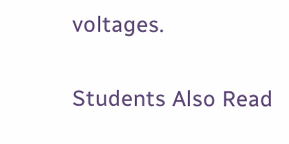voltages.

Students Also Read